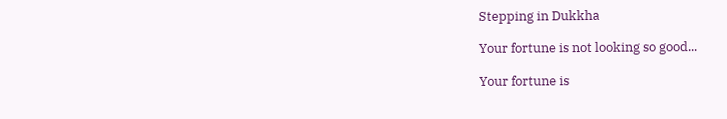Stepping in Dukkha

Your fortune is not looking so good...

Your fortune is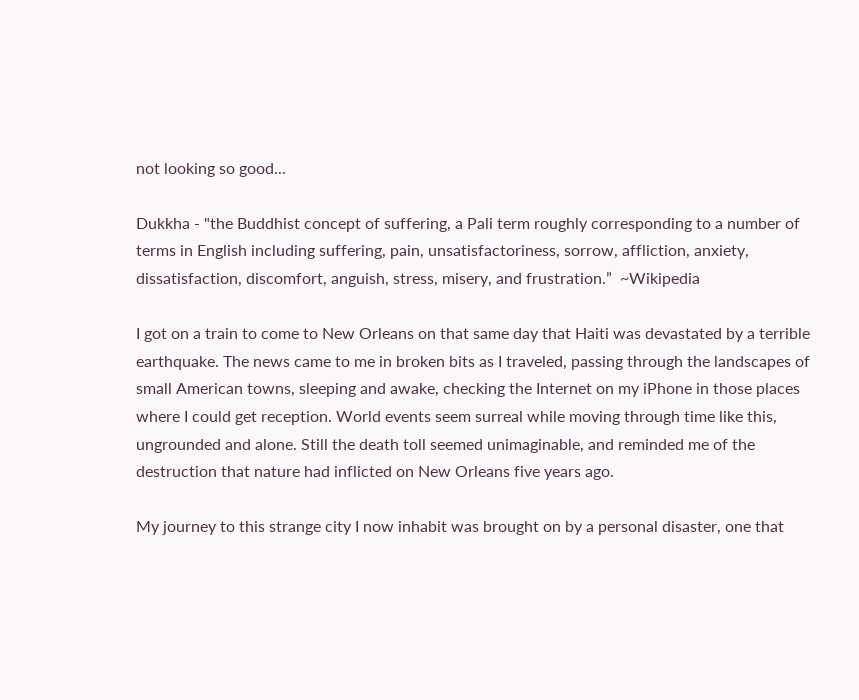not looking so good...

Dukkha - "the Buddhist concept of suffering, a Pali term roughly corresponding to a number of terms in English including suffering, pain, unsatisfactoriness, sorrow, affliction, anxiety, dissatisfaction, discomfort, anguish, stress, misery, and frustration.”  ~Wikipedia

I got on a train to come to New Orleans on that same day that Haiti was devastated by a terrible earthquake. The news came to me in broken bits as I traveled, passing through the landscapes of small American towns, sleeping and awake, checking the Internet on my iPhone in those places where I could get reception. World events seem surreal while moving through time like this, ungrounded and alone. Still the death toll seemed unimaginable, and reminded me of the destruction that nature had inflicted on New Orleans five years ago.

My journey to this strange city I now inhabit was brought on by a personal disaster, one that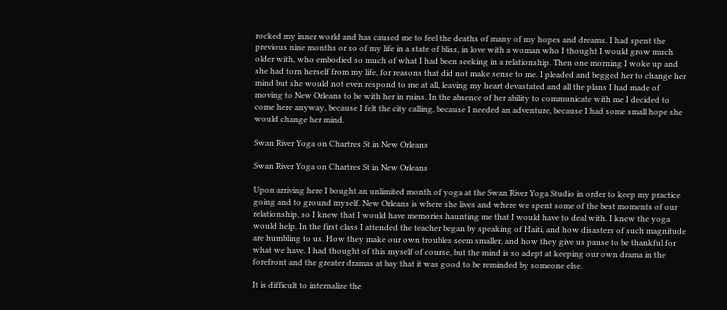rocked my inner world and has caused me to feel the deaths of many of my hopes and dreams. I had spent the previous nine months or so of my life in a state of bliss, in love with a woman who I thought I would grow much older with, who embodied so much of what I had been seeking in a relationship. Then one morning I woke up and she had torn herself from my life, for reasons that did not make sense to me. I pleaded and begged her to change her mind but she would not even respond to me at all, leaving my heart devastated and all the plans I had made of moving to New Orleans to be with her in ruins. In the absence of her ability to communicate with me I decided to come here anyway, because I felt the city calling, because I needed an adventure, because I had some small hope she would change her mind.

Swan River Yoga on Chartres St in New Orleans

Swan River Yoga on Chartres St in New Orleans

Upon arriving here I bought an unlimited month of yoga at the Swan River Yoga Studio in order to keep my practice going and to ground myself. New Orleans is where she lives and where we spent some of the best moments of our relationship, so I knew that I would have memories haunting me that I would have to deal with. I knew the yoga would help. In the first class I attended the teacher began by speaking of Haiti, and how disasters of such magnitude are humbling to us. How they make our own troubles seem smaller, and how they give us pause to be thankful for what we have. I had thought of this myself of course, but the mind is so adept at keeping our own drama in the forefront and the greater dramas at bay that it was good to be reminded by someone else.

It is difficult to internalize the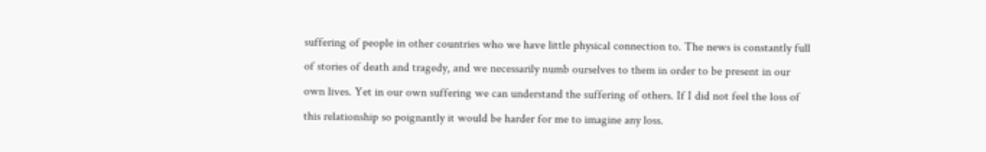suffering of people in other countries who we have little physical connection to. The news is constantly full of stories of death and tragedy, and we necessarily numb ourselves to them in order to be present in our own lives. Yet in our own suffering we can understand the suffering of others. If I did not feel the loss of this relationship so poignantly it would be harder for me to imagine any loss.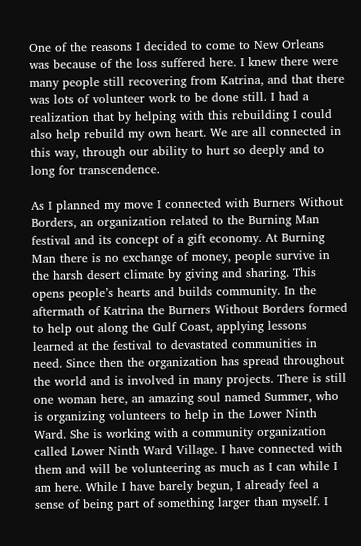One of the reasons I decided to come to New Orleans was because of the loss suffered here. I knew there were many people still recovering from Katrina, and that there was lots of volunteer work to be done still. I had a realization that by helping with this rebuilding I could also help rebuild my own heart. We are all connected in this way, through our ability to hurt so deeply and to long for transcendence.

As I planned my move I connected with Burners Without Borders, an organization related to the Burning Man festival and its concept of a gift economy. At Burning Man there is no exchange of money, people survive in the harsh desert climate by giving and sharing. This opens people’s hearts and builds community. In the aftermath of Katrina the Burners Without Borders formed to help out along the Gulf Coast, applying lessons learned at the festival to devastated communities in need. Since then the organization has spread throughout the world and is involved in many projects. There is still one woman here, an amazing soul named Summer, who is organizing volunteers to help in the Lower Ninth Ward. She is working with a community organization called Lower Ninth Ward Village. I have connected with them and will be volunteering as much as I can while I am here. While I have barely begun, I already feel a sense of being part of something larger than myself. I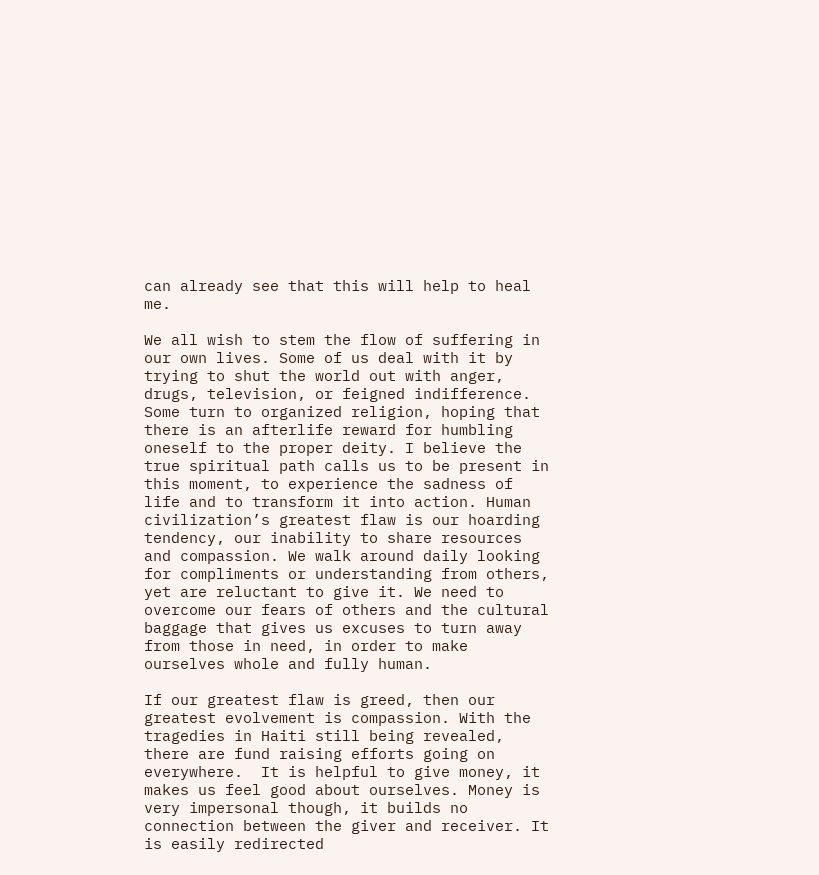can already see that this will help to heal me.

We all wish to stem the flow of suffering in our own lives. Some of us deal with it by trying to shut the world out with anger, drugs, television, or feigned indifference. Some turn to organized religion, hoping that there is an afterlife reward for humbling oneself to the proper deity. I believe the true spiritual path calls us to be present in this moment, to experience the sadness of life and to transform it into action. Human civilization’s greatest flaw is our hoarding tendency, our inability to share resources and compassion. We walk around daily looking for compliments or understanding from others, yet are reluctant to give it. We need to overcome our fears of others and the cultural baggage that gives us excuses to turn away from those in need, in order to make ourselves whole and fully human.

If our greatest flaw is greed, then our greatest evolvement is compassion. With the tragedies in Haiti still being revealed, there are fund raising efforts going on everywhere.  It is helpful to give money, it makes us feel good about ourselves. Money is very impersonal though, it builds no connection between the giver and receiver. It is easily redirected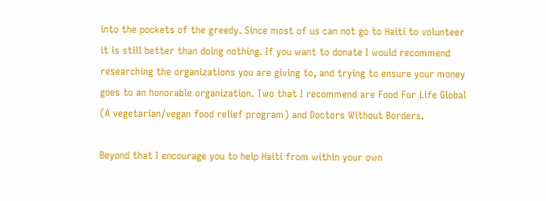into the pockets of the greedy. Since most of us can not go to Haiti to volunteer it is still better than doing nothing. If you want to donate I would recommend researching the organizations you are giving to, and trying to ensure your money goes to an honorable organization. Two that I recommend are Food For Life Global (A vegetarian/vegan food relief program) and Doctors Without Borders.

Beyond that I encourage you to help Haiti from within your own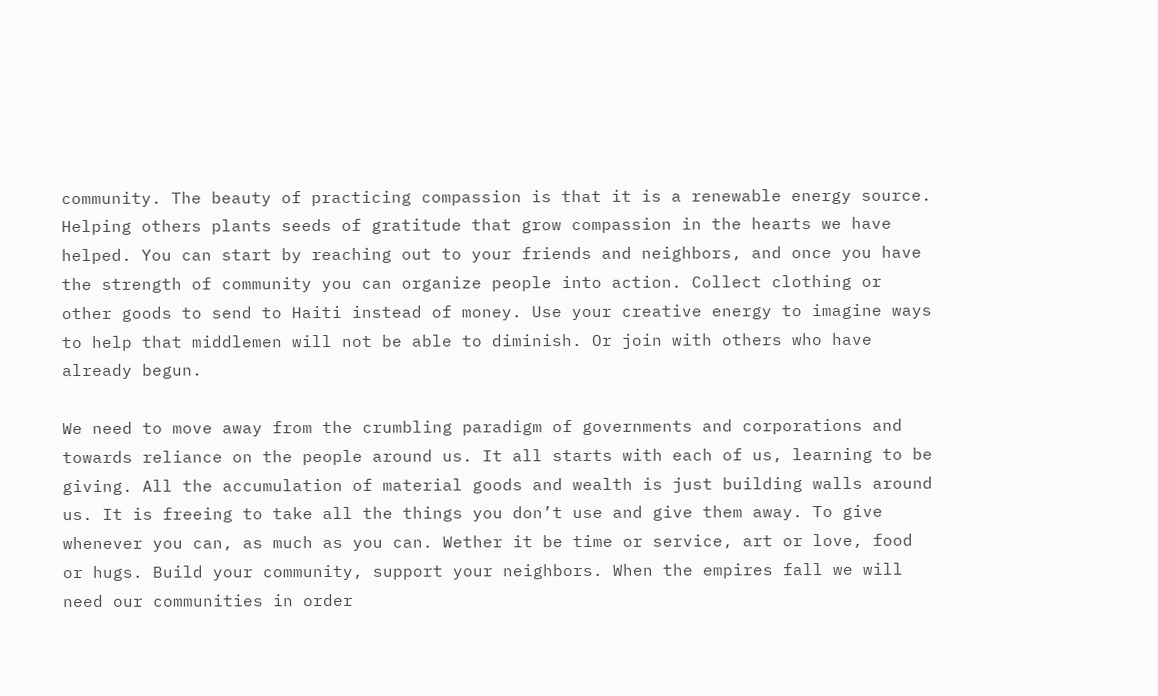community. The beauty of practicing compassion is that it is a renewable energy source. Helping others plants seeds of gratitude that grow compassion in the hearts we have helped. You can start by reaching out to your friends and neighbors, and once you have the strength of community you can organize people into action. Collect clothing or other goods to send to Haiti instead of money. Use your creative energy to imagine ways to help that middlemen will not be able to diminish. Or join with others who have already begun.

We need to move away from the crumbling paradigm of governments and corporations and towards reliance on the people around us. It all starts with each of us, learning to be giving. All the accumulation of material goods and wealth is just building walls around us. It is freeing to take all the things you don’t use and give them away. To give whenever you can, as much as you can. Wether it be time or service, art or love, food or hugs. Build your community, support your neighbors. When the empires fall we will need our communities in order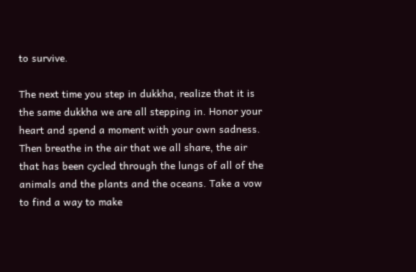to survive.

The next time you step in dukkha, realize that it is the same dukkha we are all stepping in. Honor your heart and spend a moment with your own sadness. Then breathe in the air that we all share, the air that has been cycled through the lungs of all of the animals and the plants and the oceans. Take a vow to find a way to make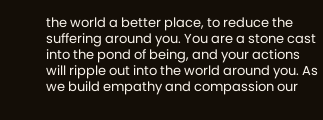the world a better place, to reduce the suffering around you. You are a stone cast into the pond of being, and your actions will ripple out into the world around you. As we build empathy and compassion our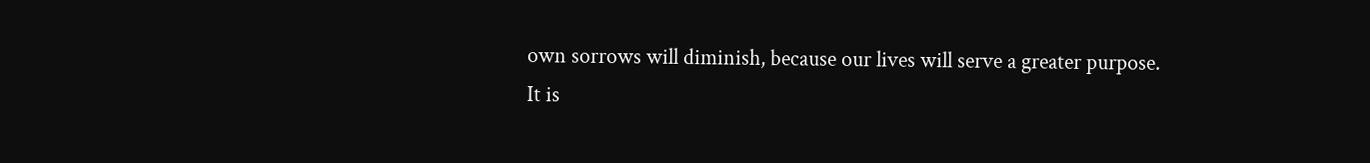own sorrows will diminish, because our lives will serve a greater purpose. It is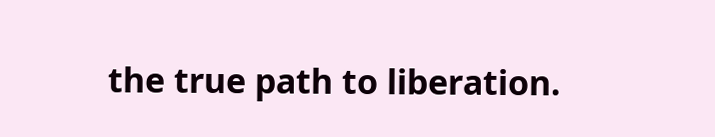the true path to liberation.